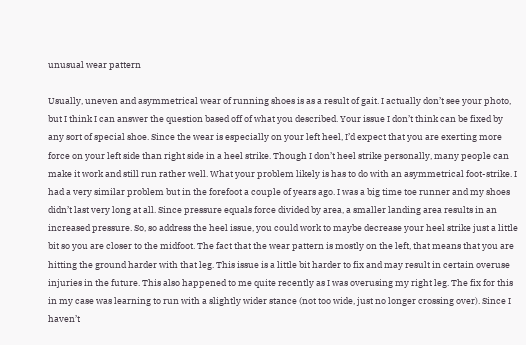unusual wear pattern

Usually, uneven and asymmetrical wear of running shoes is as a result of gait. I actually don’t see your photo, but I think I can answer the question based off of what you described. Your issue I don’t think can be fixed by any sort of special shoe. Since the wear is especially on your left heel, I’d expect that you are exerting more force on your left side than right side in a heel strike. Though I don’t heel strike personally, many people can make it work and still run rather well. What your problem likely is has to do with an asymmetrical foot-strike. I had a very similar problem but in the forefoot a couple of years ago. I was a big time toe runner and my shoes didn’t last very long at all. Since pressure equals force divided by area, a smaller landing area results in an increased pressure. So, so address the heel issue, you could work to maybe decrease your heel strike just a little bit so you are closer to the midfoot. The fact that the wear pattern is mostly on the left, that means that you are hitting the ground harder with that leg. This issue is a little bit harder to fix and may result in certain overuse injuries in the future. This also happened to me quite recently as I was overusing my right leg. The fix for this in my case was learning to run with a slightly wider stance (not too wide, just no longer crossing over). Since I haven’t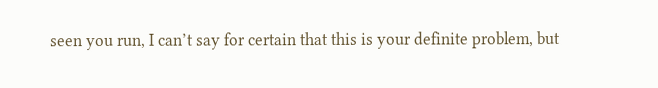seen you run, I can’t say for certain that this is your definite problem, but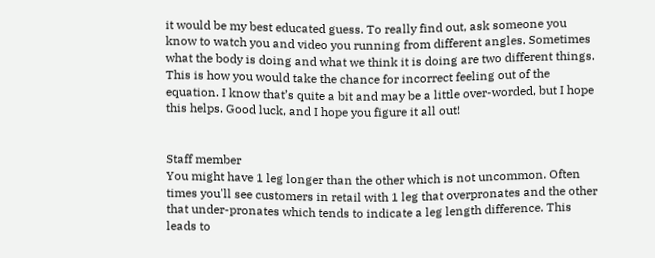it would be my best educated guess. To really find out, ask someone you know to watch you and video you running from different angles. Sometimes what the body is doing and what we think it is doing are two different things. This is how you would take the chance for incorrect feeling out of the equation. I know that’s quite a bit and may be a little over-worded, but I hope this helps. Good luck, and I hope you figure it all out!


Staff member
You might have 1 leg longer than the other which is not uncommon. Often times you'll see customers in retail with 1 leg that overpronates and the other that under-pronates which tends to indicate a leg length difference. This leads to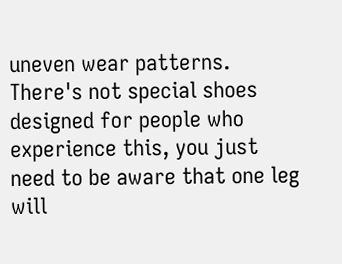uneven wear patterns. There's not special shoes designed for people who experience this, you just need to be aware that one leg will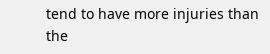tend to have more injuries than the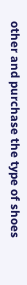other and purchase the type of shoes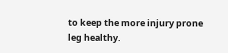to keep the more injury prone leg healthy.